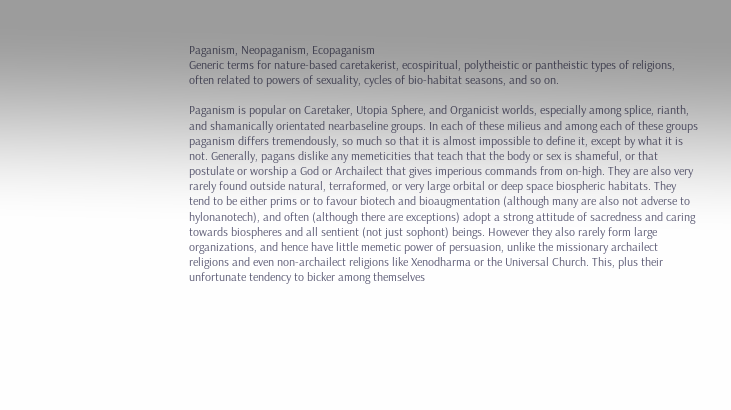Paganism, Neopaganism, Ecopaganism
Generic terms for nature-based caretakerist, ecospiritual, polytheistic or pantheistic types of religions, often related to powers of sexuality, cycles of bio-habitat seasons, and so on.

Paganism is popular on Caretaker, Utopia Sphere, and Organicist worlds, especially among splice, rianth, and shamanically orientated nearbaseline groups. In each of these milieus and among each of these groups paganism differs tremendously, so much so that it is almost impossible to define it, except by what it is not. Generally, pagans dislike any memeticities that teach that the body or sex is shameful, or that postulate or worship a God or Archailect that gives imperious commands from on-high. They are also very rarely found outside natural, terraformed, or very large orbital or deep space biospheric habitats. They tend to be either prims or to favour biotech and bioaugmentation (although many are also not adverse to hylonanotech), and often (although there are exceptions) adopt a strong attitude of sacredness and caring towards biospheres and all sentient (not just sophont) beings. However they also rarely form large organizations, and hence have little memetic power of persuasion, unlike the missionary archailect religions and even non-archailect religions like Xenodharma or the Universal Church. This, plus their unfortunate tendency to bicker among themselves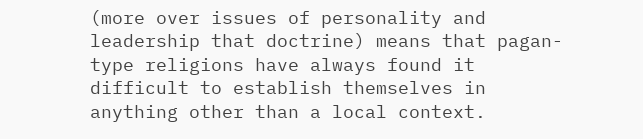(more over issues of personality and leadership that doctrine) means that pagan-type religions have always found it difficult to establish themselves in anything other than a local context.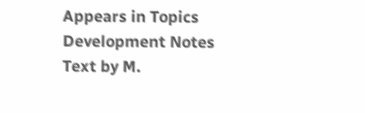Appears in Topics
Development Notes
Text by M.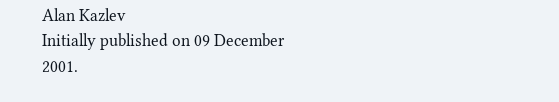Alan Kazlev
Initially published on 09 December 2001.